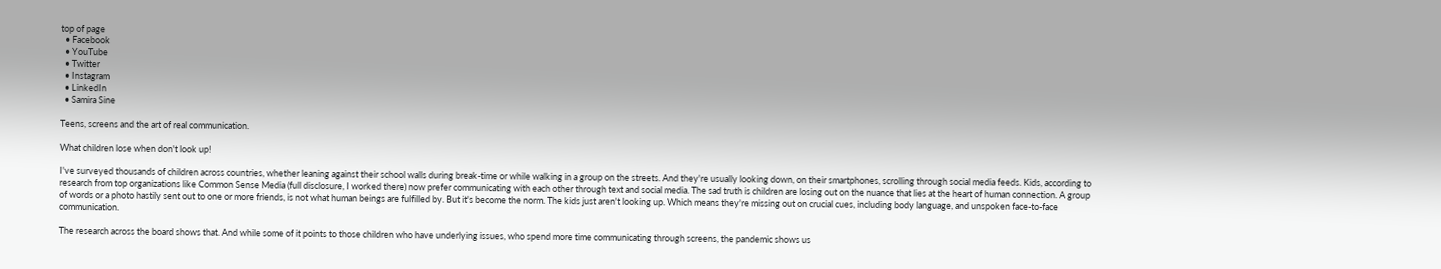top of page
  • Facebook
  • YouTube
  • Twitter
  • Instagram
  • LinkedIn
  • Samira Sine

Teens, screens and the art of real communication.

What children lose when don't look up!

I've surveyed thousands of children across countries, whether leaning against their school walls during break-time or while walking in a group on the streets. And they're usually looking down, on their smartphones, scrolling through social media feeds. Kids, according to research from top organizations like Common Sense Media (full disclosure, I worked there) now prefer communicating with each other through text and social media. The sad truth is children are losing out on the nuance that lies at the heart of human connection. A group of words or a photo hastily sent out to one or more friends, is not what human beings are fulfilled by. But it's become the norm. The kids just aren't looking up. Which means they're missing out on crucial cues, including body language, and unspoken face-to-face communication.

The research across the board shows that. And while some of it points to those children who have underlying issues, who spend more time communicating through screens, the pandemic shows us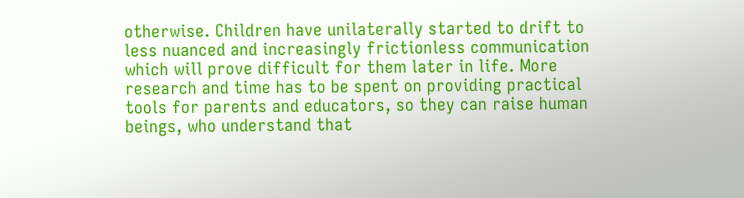otherwise. Children have unilaterally started to drift to less nuanced and increasingly frictionless communication which will prove difficult for them later in life. More research and time has to be spent on providing practical tools for parents and educators, so they can raise human beings, who understand that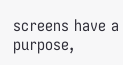screens have a purpose,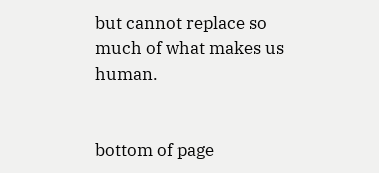but cannot replace so much of what makes us human.


bottom of page